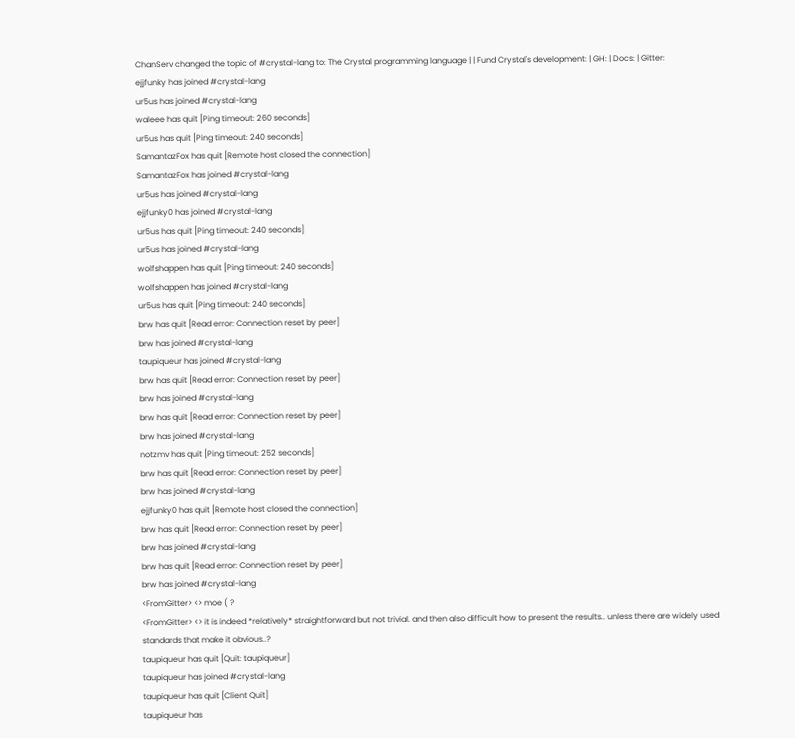ChanServ changed the topic of #crystal-lang to: The Crystal programming language | | Fund Crystal's development: | GH: | Docs: | Gitter:
ejjfunky has joined #crystal-lang
ur5us has joined #crystal-lang
waleee has quit [Ping timeout: 260 seconds]
ur5us has quit [Ping timeout: 240 seconds]
SamantazFox has quit [Remote host closed the connection]
SamantazFox has joined #crystal-lang
ur5us has joined #crystal-lang
ejjfunky0 has joined #crystal-lang
ur5us has quit [Ping timeout: 240 seconds]
ur5us has joined #crystal-lang
wolfshappen has quit [Ping timeout: 240 seconds]
wolfshappen has joined #crystal-lang
ur5us has quit [Ping timeout: 240 seconds]
brw has quit [Read error: Connection reset by peer]
brw has joined #crystal-lang
taupiqueur has joined #crystal-lang
brw has quit [Read error: Connection reset by peer]
brw has joined #crystal-lang
brw has quit [Read error: Connection reset by peer]
brw has joined #crystal-lang
notzmv has quit [Ping timeout: 252 seconds]
brw has quit [Read error: Connection reset by peer]
brw has joined #crystal-lang
ejjfunky0 has quit [Remote host closed the connection]
brw has quit [Read error: Connection reset by peer]
brw has joined #crystal-lang
brw has quit [Read error: Connection reset by peer]
brw has joined #crystal-lang
<FromGitter> <> moe ( ?
<FromGitter> <> it is indeed *relatively* straightforward but not trivial. and then also difficult how to present the results.. unless there are widely used standards that make it obvious..?
taupiqueur has quit [Quit: taupiqueur]
taupiqueur has joined #crystal-lang
taupiqueur has quit [Client Quit]
taupiqueur has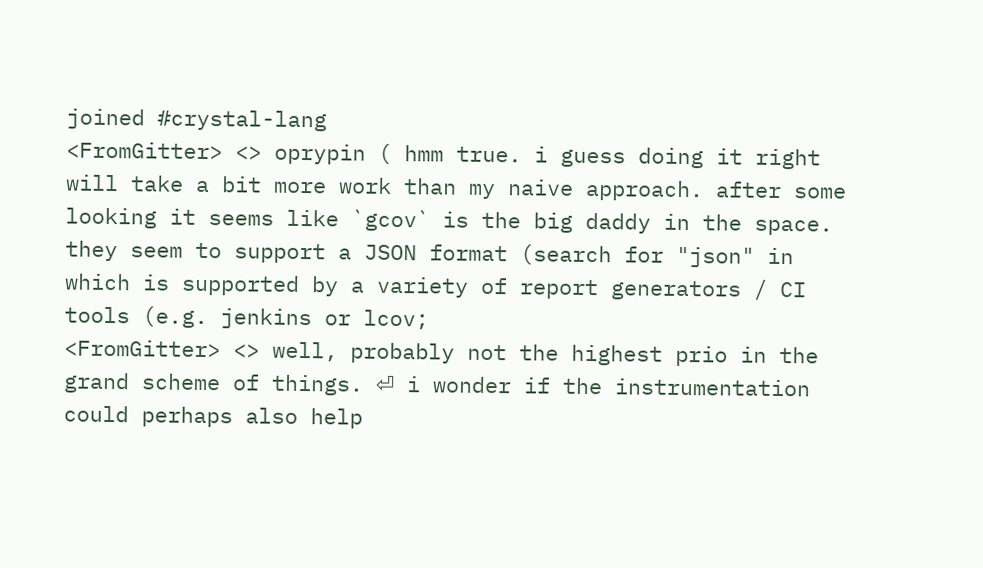joined #crystal-lang
<FromGitter> <> oprypin ( hmm true. i guess doing it right will take a bit more work than my naive approach. after some looking it seems like `gcov` is the big daddy in the space. they seem to support a JSON format (search for "json" in which is supported by a variety of report generators / CI tools (e.g. jenkins or lcov;
<FromGitter> <> well, probably not the highest prio in the grand scheme of things. ⏎ i wonder if the instrumentation could perhaps also help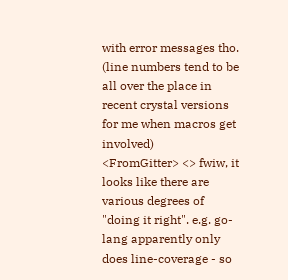with error messages tho. (line numbers tend to be all over the place in recent crystal versions for me when macros get involved)
<FromGitter> <> fwiw, it looks like there are various degrees of "doing it right". e.g. go-lang apparently only does line-coverage - so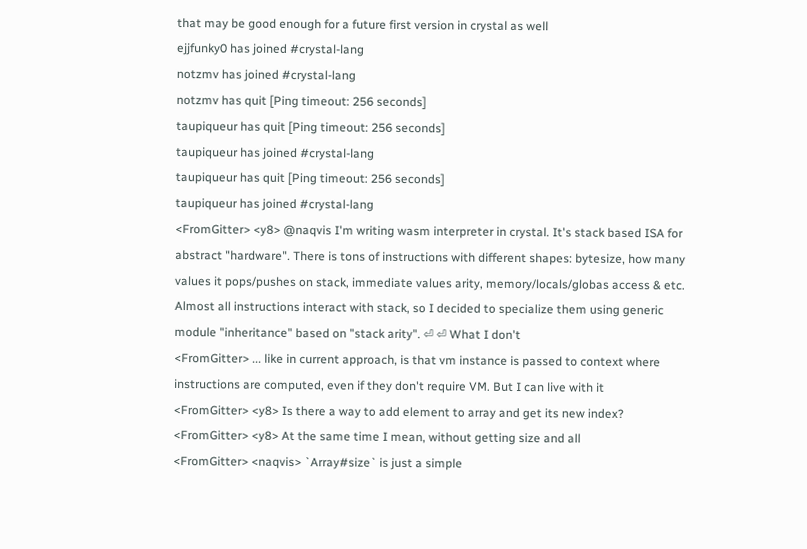that may be good enough for a future first version in crystal as well
ejjfunky0 has joined #crystal-lang
notzmv has joined #crystal-lang
notzmv has quit [Ping timeout: 256 seconds]
taupiqueur has quit [Ping timeout: 256 seconds]
taupiqueur has joined #crystal-lang
taupiqueur has quit [Ping timeout: 256 seconds]
taupiqueur has joined #crystal-lang
<FromGitter> <y8> @naqvis I'm writing wasm interpreter in crystal. It's stack based ISA for abstract "hardware". There is tons of instructions with different shapes: bytesize, how many values it pops/pushes on stack, immediate values arity, memory/locals/globas access & etc. Almost all instructions interact with stack, so I decided to specialize them using generic module "inheritance" based on "stack arity". ⏎ ⏎ What I don't
<FromGitter> ... like in current approach, is that vm instance is passed to context where instructions are computed, even if they don't require VM. But I can live with it
<FromGitter> <y8> Is there a way to add element to array and get its new index?
<FromGitter> <y8> At the same time I mean, without getting size and all
<FromGitter> <naqvis> `Array#size` is just a simple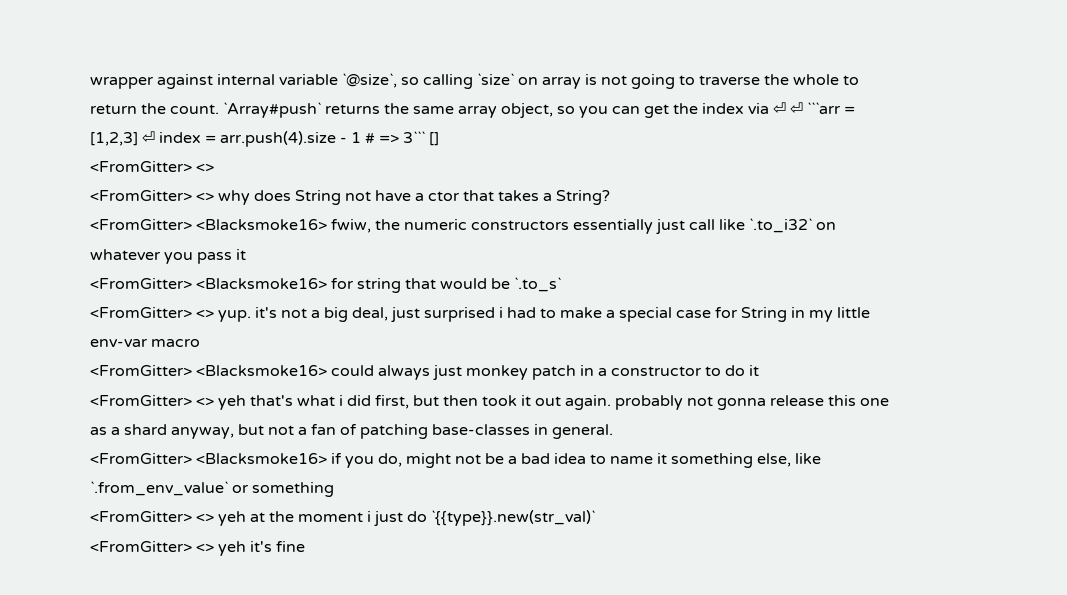wrapper against internal variable `@size`, so calling `size` on array is not going to traverse the whole to return the count. `Array#push` returns the same array object, so you can get the index via ⏎ ⏎ ```arr = [1,2,3] ⏎ index = arr.push(4).size - 1 # => 3``` []
<FromGitter> <>
<FromGitter> <> why does String not have a ctor that takes a String?
<FromGitter> <Blacksmoke16> fwiw, the numeric constructors essentially just call like `.to_i32` on whatever you pass it
<FromGitter> <Blacksmoke16> for string that would be `.to_s`
<FromGitter> <> yup. it's not a big deal, just surprised i had to make a special case for String in my little env-var macro
<FromGitter> <Blacksmoke16> could always just monkey patch in a constructor to do it
<FromGitter> <> yeh that's what i did first, but then took it out again. probably not gonna release this one as a shard anyway, but not a fan of patching base-classes in general.
<FromGitter> <Blacksmoke16> if you do, might not be a bad idea to name it something else, like `.from_env_value` or something
<FromGitter> <> yeh at the moment i just do `{{type}}.new(str_val)`
<FromGitter> <> yeh it's fine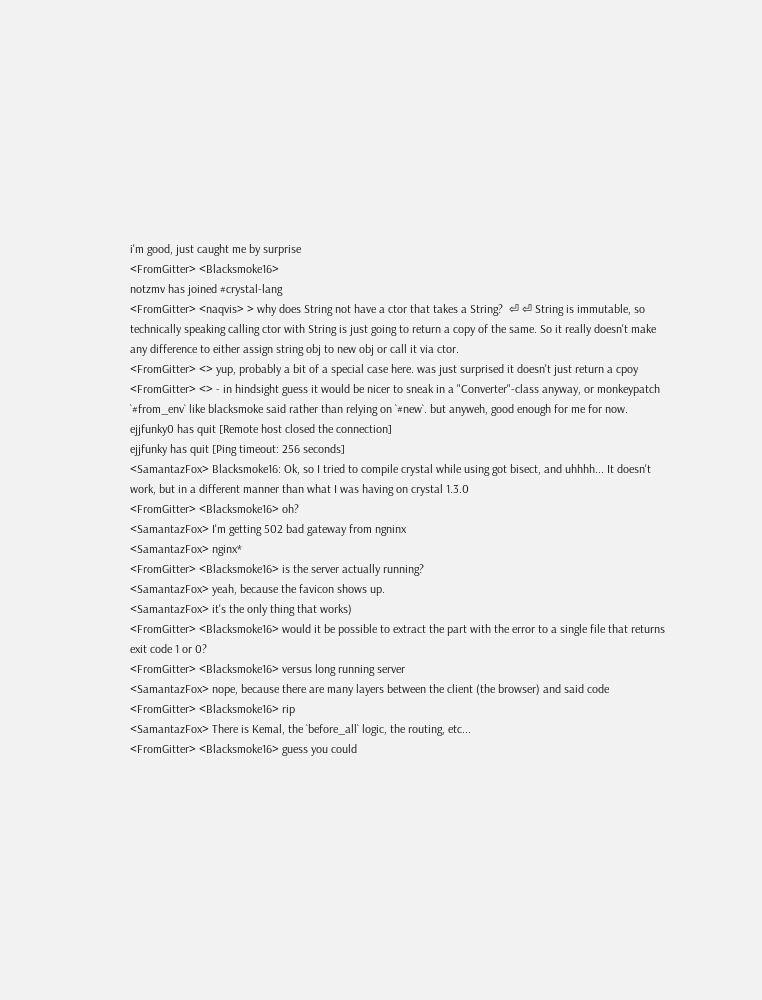i'm good, just caught me by surprise
<FromGitter> <Blacksmoke16>
notzmv has joined #crystal-lang
<FromGitter> <naqvis> > why does String not have a ctor that takes a String?  ⏎ ⏎ String is immutable, so technically speaking calling ctor with String is just going to return a copy of the same. So it really doesn't make any difference to either assign string obj to new obj or call it via ctor.
<FromGitter> <> yup, probably a bit of a special case here. was just surprised it doesn't just return a cpoy
<FromGitter> <> - in hindsight guess it would be nicer to sneak in a "Converter"-class anyway, or monkeypatch `#from_env` like blacksmoke said rather than relying on `#new`. but anyweh, good enough for me for now.
ejjfunky0 has quit [Remote host closed the connection]
ejjfunky has quit [Ping timeout: 256 seconds]
<SamantazFox> Blacksmoke16: Ok, so I tried to compile crystal while using got bisect, and uhhhh... It doesn't work, but in a different manner than what I was having on crystal 1.3.0
<FromGitter> <Blacksmoke16> oh?
<SamantazFox> I'm getting 502 bad gateway from ngninx
<SamantazFox> nginx*
<FromGitter> <Blacksmoke16> is the server actually running?
<SamantazFox> yeah, because the favicon shows up.
<SamantazFox> it's the only thing that works)
<FromGitter> <Blacksmoke16> would it be possible to extract the part with the error to a single file that returns exit code 1 or 0?
<FromGitter> <Blacksmoke16> versus long running server
<SamantazFox> nope, because there are many layers between the client (the browser) and said code
<FromGitter> <Blacksmoke16> rip
<SamantazFox> There is Kemal, the `before_all` logic, the routing, etc...
<FromGitter> <Blacksmoke16> guess you could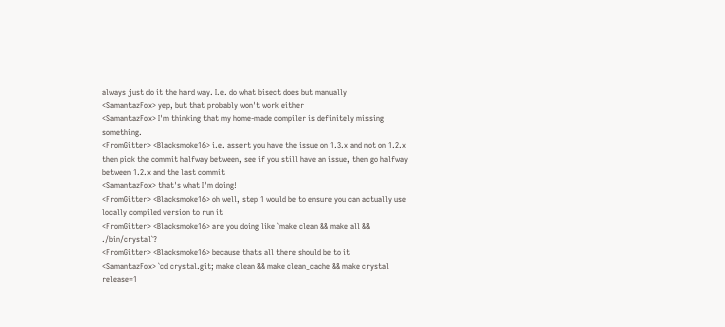always just do it the hard way. I.e. do what bisect does but manually
<SamantazFox> yep, but that probably won't work either
<SamantazFox> I'm thinking that my home-made compiler is definitely missing something.
<FromGitter> <Blacksmoke16> i.e. assert you have the issue on 1.3.x and not on 1.2.x then pick the commit halfway between, see if you still have an issue, then go halfway between 1.2.x and the last commit
<SamantazFox> that's what I'm doing!
<FromGitter> <Blacksmoke16> oh well, step 1 would be to ensure you can actually use locally compiled version to run it
<FromGitter> <Blacksmoke16> are you doing like `make clean && make all && ./bin/crystal`?
<FromGitter> <Blacksmoke16> because thats all there should be to it
<SamantazFox> `cd crystal.git; make clean && make clean_cache && make crystal release=1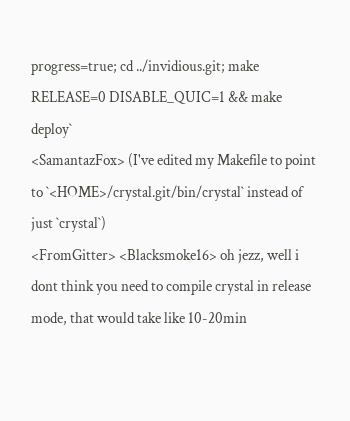progress=true; cd ../invidious.git; make RELEASE=0 DISABLE_QUIC=1 && make deploy`
<SamantazFox> (I've edited my Makefile to point to `<HOME>/crystal.git/bin/crystal` instead of just `crystal`)
<FromGitter> <Blacksmoke16> oh jezz, well i dont think you need to compile crystal in release mode, that would take like 10-20min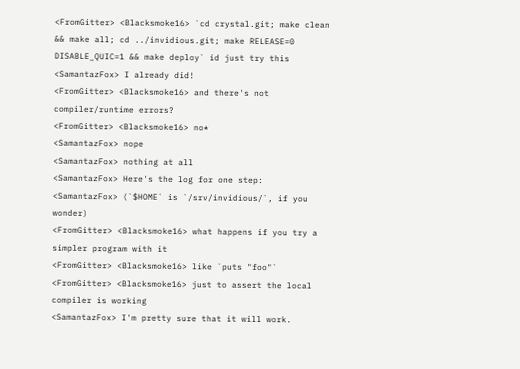<FromGitter> <Blacksmoke16> `cd crystal.git; make clean && make all; cd ../invidious.git; make RELEASE=0 DISABLE_QUIC=1 && make deploy` id just try this
<SamantazFox> I already did!
<FromGitter> <Blacksmoke16> and there's not compiler/runtime errors?
<FromGitter> <Blacksmoke16> no*
<SamantazFox> nope
<SamantazFox> nothing at all
<SamantazFox> Here's the log for one step:
<SamantazFox> (`$HOME` is `/srv/invidious/`, if you wonder)
<FromGitter> <Blacksmoke16> what happens if you try a simpler program with it
<FromGitter> <Blacksmoke16> like `puts "foo"`
<FromGitter> <Blacksmoke16> just to assert the local compiler is working
<SamantazFox> I'm pretty sure that it will work.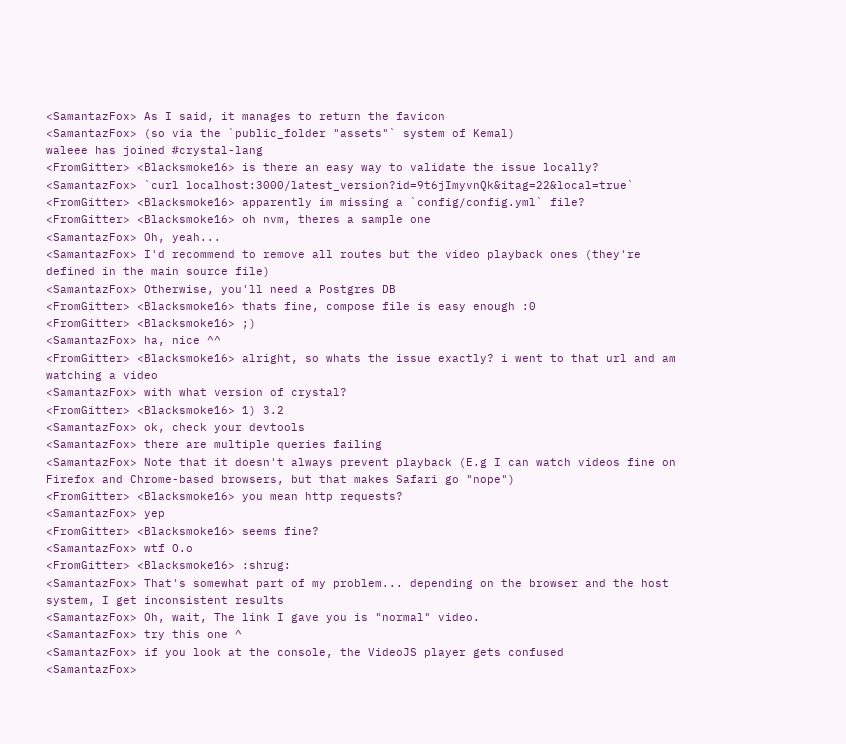<SamantazFox> As I said, it manages to return the favicon
<SamantazFox> (so via the `public_folder "assets"` system of Kemal)
waleee has joined #crystal-lang
<FromGitter> <Blacksmoke16> is there an easy way to validate the issue locally?
<SamantazFox> `curl localhost:3000/latest_version?id=9t6jImyvnQk&itag=22&local=true`
<FromGitter> <Blacksmoke16> apparently im missing a `config/config.yml` file?
<FromGitter> <Blacksmoke16> oh nvm, theres a sample one
<SamantazFox> Oh, yeah...
<SamantazFox> I'd recommend to remove all routes but the video playback ones (they're defined in the main source file)
<SamantazFox> Otherwise, you'll need a Postgres DB
<FromGitter> <Blacksmoke16> thats fine, compose file is easy enough :0
<FromGitter> <Blacksmoke16> ;)
<SamantazFox> ha, nice ^^
<FromGitter> <Blacksmoke16> alright, so whats the issue exactly? i went to that url and am watching a video
<SamantazFox> with what version of crystal?
<FromGitter> <Blacksmoke16> 1) 3.2
<SamantazFox> ok, check your devtools
<SamantazFox> there are multiple queries failing
<SamantazFox> Note that it doesn't always prevent playback (E.g I can watch videos fine on Firefox and Chrome-based browsers, but that makes Safari go "nope")
<FromGitter> <Blacksmoke16> you mean http requests?
<SamantazFox> yep
<FromGitter> <Blacksmoke16> seems fine?
<SamantazFox> wtf O.o
<FromGitter> <Blacksmoke16> :shrug:
<SamantazFox> That's somewhat part of my problem... depending on the browser and the host system, I get inconsistent results
<SamantazFox> Oh, wait, The link I gave you is "normal" video.
<SamantazFox> try this one ^
<SamantazFox> if you look at the console, the VideoJS player gets confused
<SamantazFox>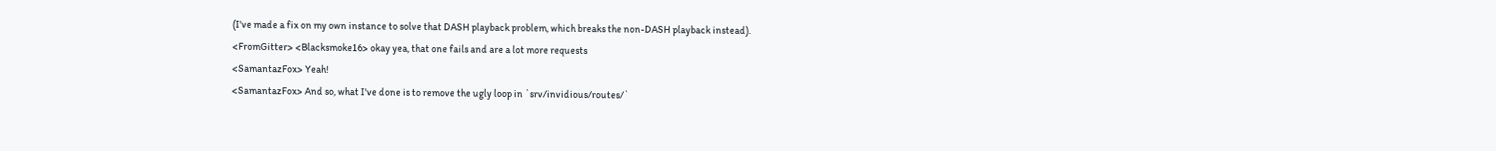(I've made a fix on my own instance to solve that DASH playback problem, which breaks the non-DASH playback instead).
<FromGitter> <Blacksmoke16> okay yea, that one fails and are a lot more requests
<SamantazFox> Yeah!
<SamantazFox> And so, what I've done is to remove the ugly loop in `srv/invidious/routes/`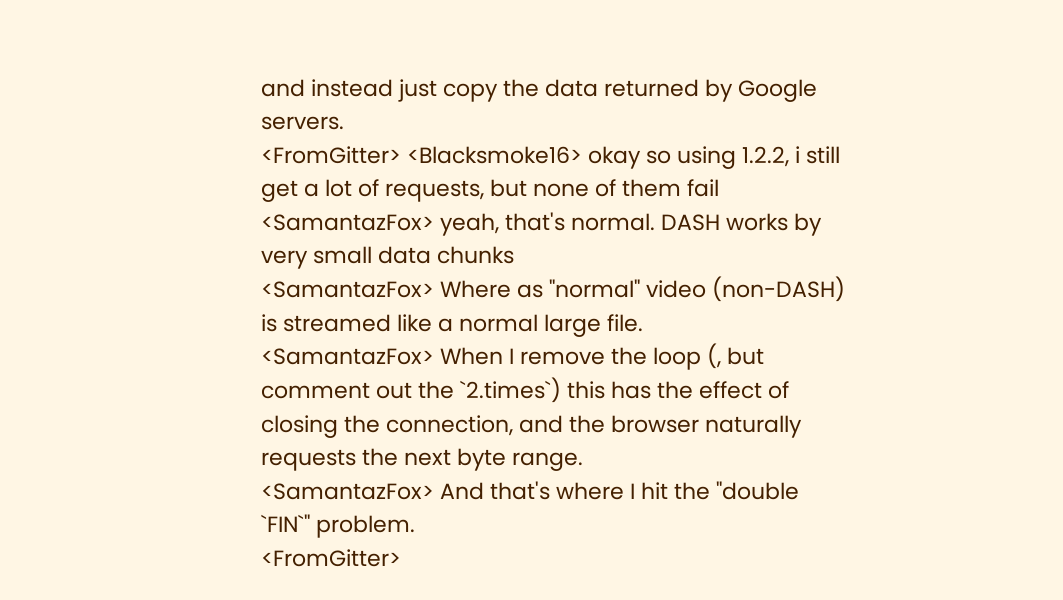and instead just copy the data returned by Google servers.
<FromGitter> <Blacksmoke16> okay so using 1.2.2, i still get a lot of requests, but none of them fail
<SamantazFox> yeah, that's normal. DASH works by very small data chunks
<SamantazFox> Where as "normal" video (non-DASH) is streamed like a normal large file.
<SamantazFox> When I remove the loop (, but comment out the `2.times`) this has the effect of closing the connection, and the browser naturally requests the next byte range.
<SamantazFox> And that's where I hit the "double `FIN`" problem.
<FromGitter>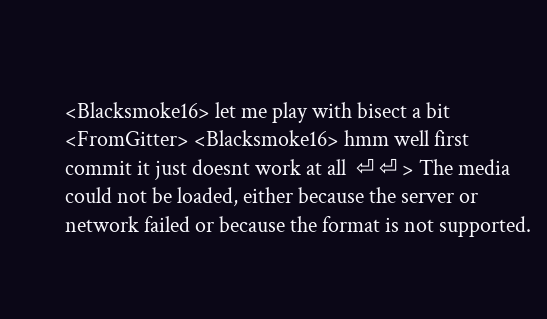<Blacksmoke16> let me play with bisect a bit
<FromGitter> <Blacksmoke16> hmm well first commit it just doesnt work at all  ⏎ ⏎ > The media could not be loaded, either because the server or network failed or because the format is not supported.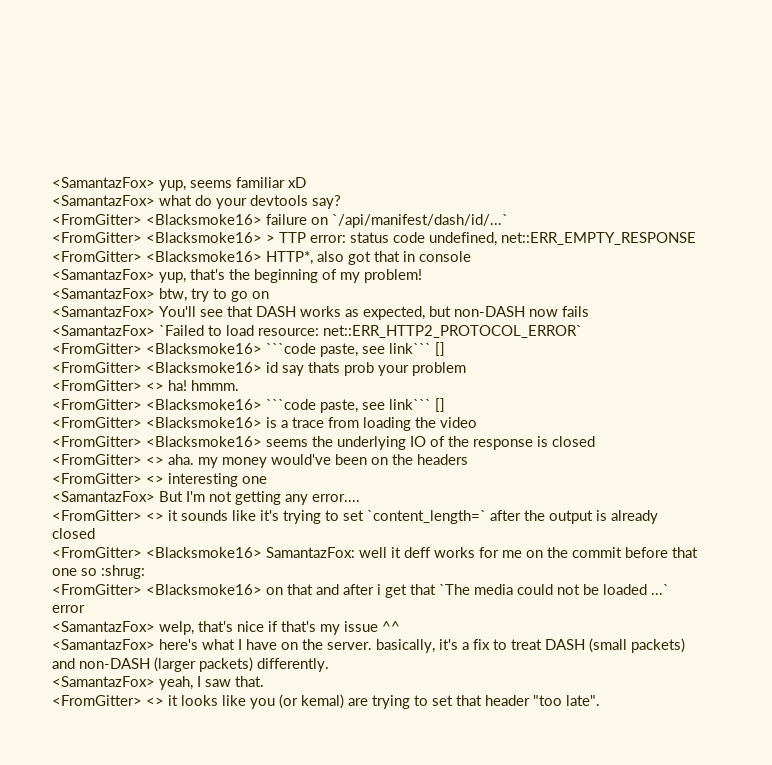<SamantazFox> yup, seems familiar xD
<SamantazFox> what do your devtools say?
<FromGitter> <Blacksmoke16> failure on `/api/manifest/dash/id/...`
<FromGitter> <Blacksmoke16> > TTP error: status code undefined, net::ERR_EMPTY_RESPONSE
<FromGitter> <Blacksmoke16> HTTP*, also got that in console
<SamantazFox> yup, that's the beginning of my problem!
<SamantazFox> btw, try to go on
<SamantazFox> You'll see that DASH works as expected, but non-DASH now fails
<SamantazFox> `Failed to load resource: net::ERR_HTTP2_PROTOCOL_ERROR`
<FromGitter> <Blacksmoke16> ```code paste, see link``` []
<FromGitter> <Blacksmoke16> id say thats prob your problem
<FromGitter> <> ha! hmmm.
<FromGitter> <Blacksmoke16> ```code paste, see link``` []
<FromGitter> <Blacksmoke16> is a trace from loading the video
<FromGitter> <Blacksmoke16> seems the underlying IO of the response is closed
<FromGitter> <> aha. my money would've been on the headers
<FromGitter> <> interesting one
<SamantazFox> But I'm not getting any error....
<FromGitter> <> it sounds like it's trying to set `content_length=` after the output is already closed
<FromGitter> <Blacksmoke16> SamantazFox: well it deff works for me on the commit before that one so :shrug:
<FromGitter> <Blacksmoke16> on that and after i get that `The media could not be loaded ...` error
<SamantazFox> welp, that's nice if that's my issue ^^
<SamantazFox> here's what I have on the server. basically, it's a fix to treat DASH (small packets) and non-DASH (larger packets) differently.
<SamantazFox> yeah, I saw that.
<FromGitter> <> it looks like you (or kemal) are trying to set that header "too late".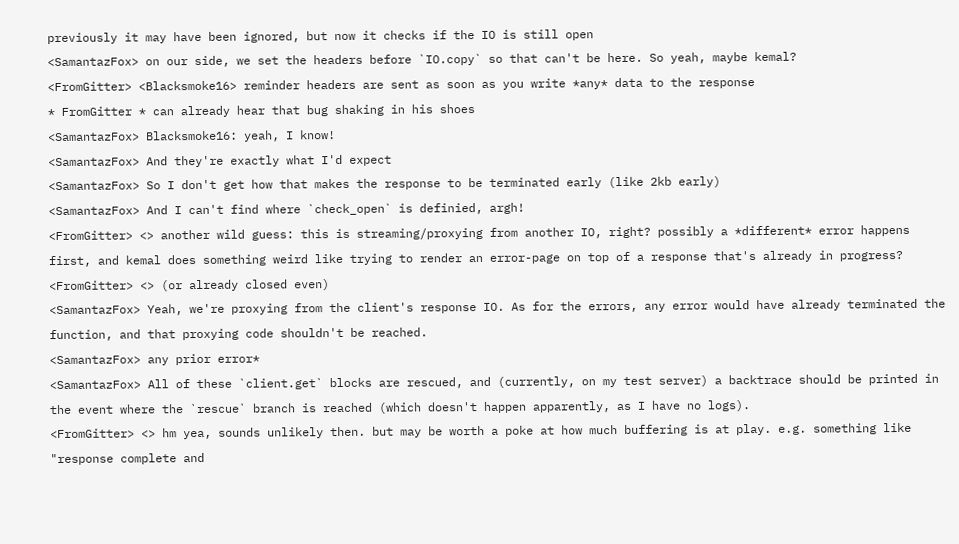previously it may have been ignored, but now it checks if the IO is still open
<SamantazFox> on our side, we set the headers before `IO.copy` so that can't be here. So yeah, maybe kemal?
<FromGitter> <Blacksmoke16> reminder headers are sent as soon as you write *any* data to the response
* FromGitter * can already hear that bug shaking in his shoes
<SamantazFox> Blacksmoke16: yeah, I know!
<SamantazFox> And they're exactly what I'd expect
<SamantazFox> So I don't get how that makes the response to be terminated early (like 2kb early)
<SamantazFox> And I can't find where `check_open` is definied, argh!
<FromGitter> <> another wild guess: this is streaming/proxying from another IO, right? possibly a *different* error happens first, and kemal does something weird like trying to render an error-page on top of a response that's already in progress?
<FromGitter> <> (or already closed even)
<SamantazFox> Yeah, we're proxying from the client's response IO. As for the errors, any error would have already terminated the function, and that proxying code shouldn't be reached.
<SamantazFox> any prior error*
<SamantazFox> All of these `client.get` blocks are rescued, and (currently, on my test server) a backtrace should be printed in the event where the `rescue` branch is reached (which doesn't happen apparently, as I have no logs).
<FromGitter> <> hm yea, sounds unlikely then. but may be worth a poke at how much buffering is at play. e.g. something like "response complete and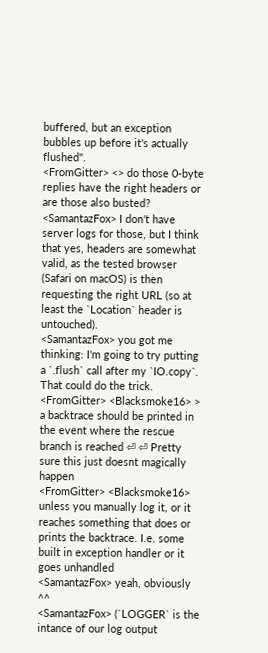buffered, but an exception bubbles up before it's actually flushed".
<FromGitter> <> do those 0-byte replies have the right headers or are those also busted?
<SamantazFox> I don't have server logs for those, but I think that yes, headers are somewhat valid, as the tested browser (Safari on macOS) is then requesting the right URL (so at least the `Location` header is untouched).
<SamantazFox> you got me thinking: I'm going to try putting a `.flush` call after my `IO.copy`. That could do the trick.
<FromGitter> <Blacksmoke16> > a backtrace should be printed in the event where the rescue branch is reached ⏎ ⏎ Pretty sure this just doesnt magically happen
<FromGitter> <Blacksmoke16> unless you manually log it, or it reaches something that does or prints the backtrace. I.e. some built in exception handler or it goes unhandled
<SamantazFox> yeah, obviously ^^
<SamantazFox> (`LOGGER` is the intance of our log output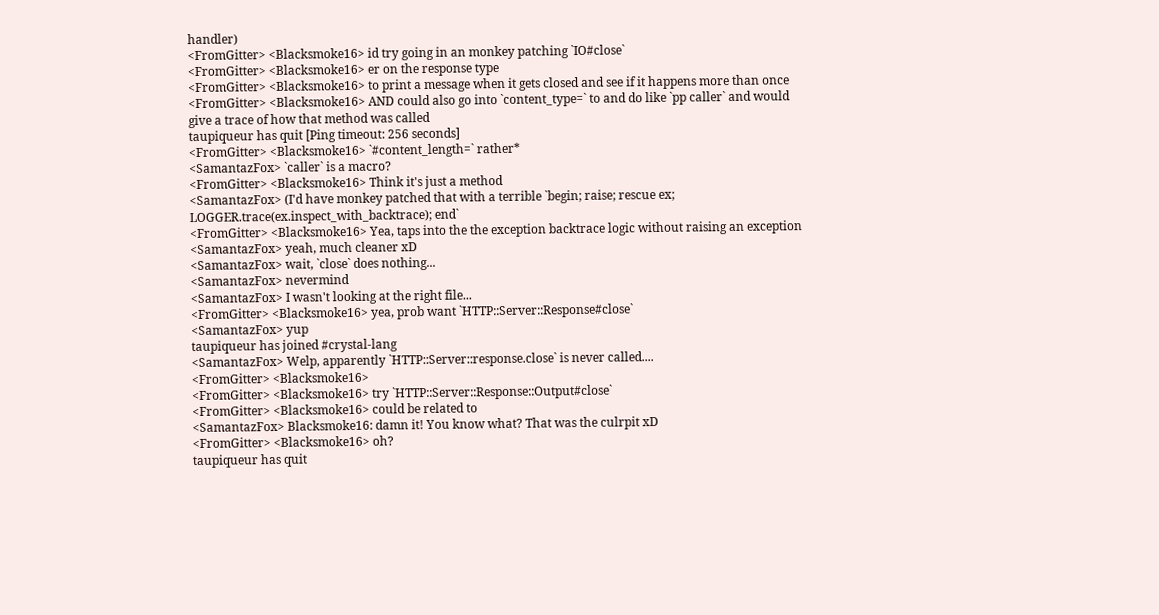handler)
<FromGitter> <Blacksmoke16> id try going in an monkey patching `IO#close`
<FromGitter> <Blacksmoke16> er on the response type
<FromGitter> <Blacksmoke16> to print a message when it gets closed and see if it happens more than once
<FromGitter> <Blacksmoke16> AND could also go into `content_type=` to and do like `pp caller` and would give a trace of how that method was called
taupiqueur has quit [Ping timeout: 256 seconds]
<FromGitter> <Blacksmoke16> `#content_length=` rather*
<SamantazFox> `caller` is a macro?
<FromGitter> <Blacksmoke16> Think it's just a method
<SamantazFox> (I'd have monkey patched that with a terrible `begin; raise; rescue ex; LOGGER.trace(ex.inspect_with_backtrace); end`
<FromGitter> <Blacksmoke16> Yea, taps into the the exception backtrace logic without raising an exception
<SamantazFox> yeah, much cleaner xD
<SamantazFox> wait, `close` does nothing...
<SamantazFox> nevermind
<SamantazFox> I wasn't looking at the right file...
<FromGitter> <Blacksmoke16> yea, prob want `HTTP::Server::Response#close`
<SamantazFox> yup
taupiqueur has joined #crystal-lang
<SamantazFox> Welp, apparently `HTTP::Server::response.close` is never called....
<FromGitter> <Blacksmoke16>
<FromGitter> <Blacksmoke16> try `HTTP::Server::Response::Output#close`
<FromGitter> <Blacksmoke16> could be related to
<SamantazFox> Blacksmoke16: damn it! You know what? That was the culrpit xD
<FromGitter> <Blacksmoke16> oh?
taupiqueur has quit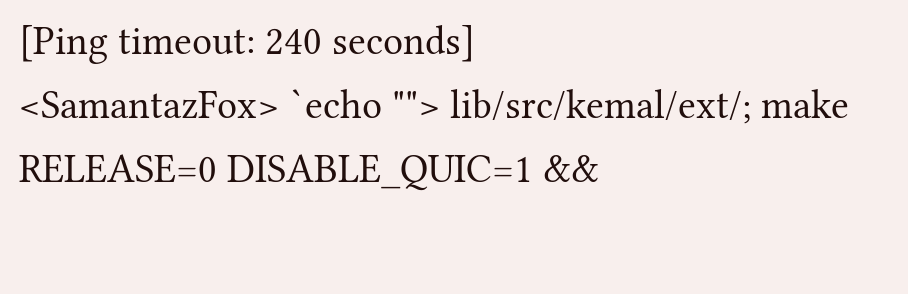[Ping timeout: 240 seconds]
<SamantazFox> `echo ""> lib/src/kemal/ext/; make RELEASE=0 DISABLE_QUIC=1 &&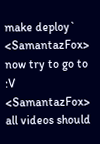make deploy`
<SamantazFox> now try to go to :V
<SamantazFox> all videos should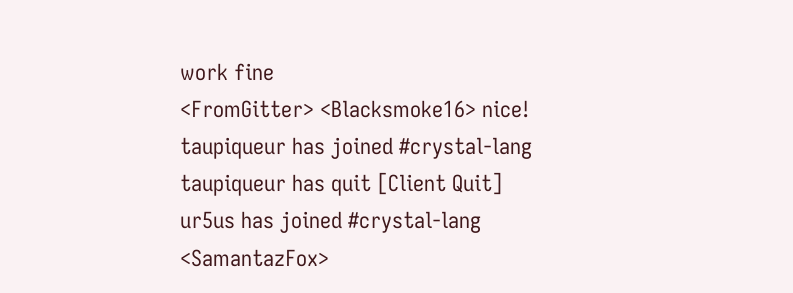work fine
<FromGitter> <Blacksmoke16> nice!
taupiqueur has joined #crystal-lang
taupiqueur has quit [Client Quit]
ur5us has joined #crystal-lang
<SamantazFox>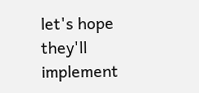let's hope they'll implement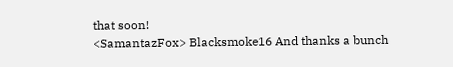that soon!
<SamantazFox> Blacksmoke16 And thanks a bunch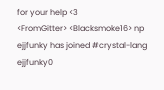for your help <3
<FromGitter> <Blacksmoke16> np
ejjfunky has joined #crystal-lang
ejjfunky0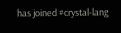has joined #crystal-lang